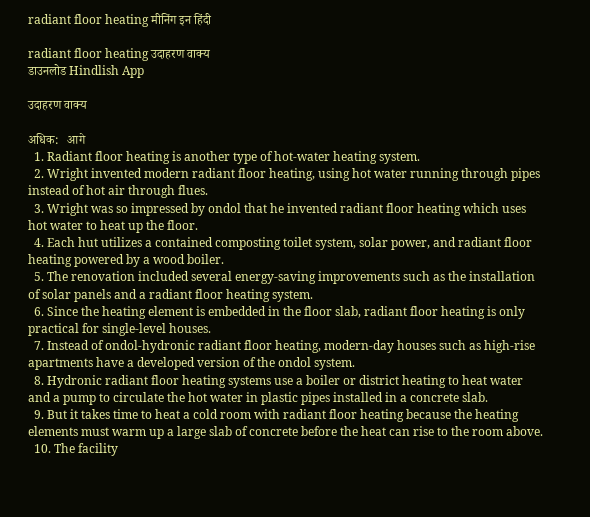radiant floor heating मीनिंग इन हिंदी

radiant floor heating उदाहरण वाक्य
डाउनलोड Hindlish App

उदाहरण वाक्य

अधिक:   आगे
  1. Radiant floor heating is another type of hot-water heating system.
  2. Wright invented modern radiant floor heating, using hot water running through pipes instead of hot air through flues.
  3. Wright was so impressed by ondol that he invented radiant floor heating which uses hot water to heat up the floor.
  4. Each hut utilizes a contained composting toilet system, solar power, and radiant floor heating powered by a wood boiler.
  5. The renovation included several energy-saving improvements such as the installation of solar panels and a radiant floor heating system.
  6. Since the heating element is embedded in the floor slab, radiant floor heating is only practical for single-level houses.
  7. Instead of ondol-hydronic radiant floor heating, modern-day houses such as high-rise apartments have a developed version of the ondol system.
  8. Hydronic radiant floor heating systems use a boiler or district heating to heat water and a pump to circulate the hot water in plastic pipes installed in a concrete slab.
  9. But it takes time to heat a cold room with radiant floor heating because the heating elements must warm up a large slab of concrete before the heat can rise to the room above.
  10. The facility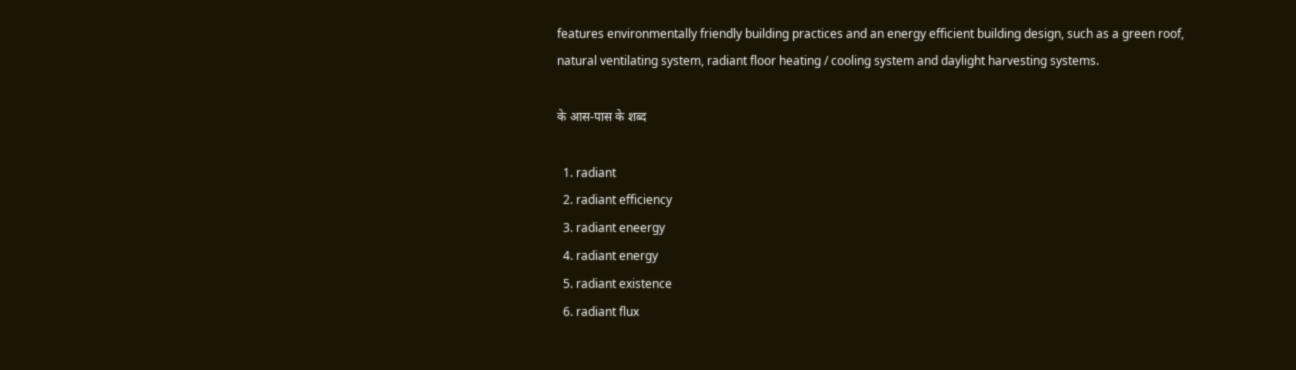features environmentally friendly building practices and an energy efficient building design, such as a green roof, natural ventilating system, radiant floor heating / cooling system and daylight harvesting systems.

के आस-पास के शब्द

  1. radiant
  2. radiant efficiency
  3. radiant eneergy
  4. radiant energy
  5. radiant existence
  6. radiant flux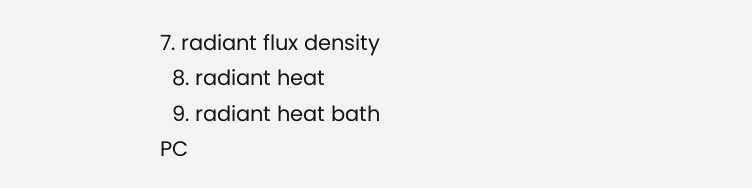7. radiant flux density
  8. radiant heat
  9. radiant heat bath
PC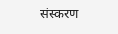संस्करण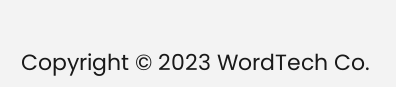Copyright © 2023 WordTech Co.